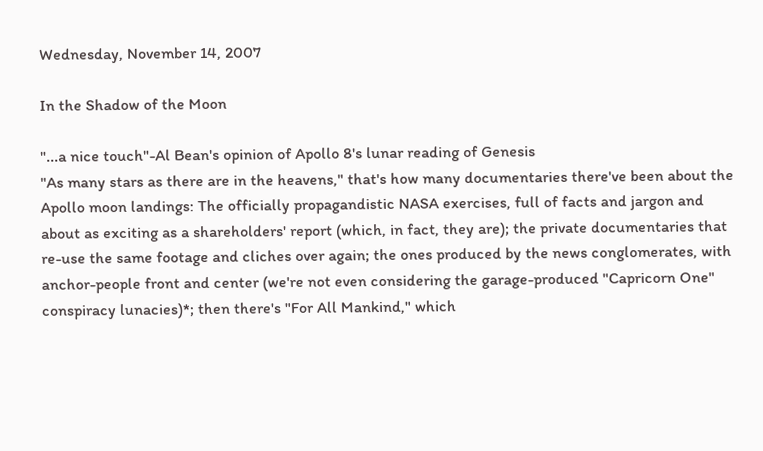Wednesday, November 14, 2007

In the Shadow of the Moon

"...a nice touch"-Al Bean's opinion of Apollo 8's lunar reading of Genesis
"As many stars as there are in the heavens," that's how many documentaries there've been about the Apollo moon landings: The officially propagandistic NASA exercises, full of facts and jargon and about as exciting as a shareholders' report (which, in fact, they are); the private documentaries that re-use the same footage and cliches over again; the ones produced by the news conglomerates, with anchor-people front and center (we're not even considering the garage-produced "Capricorn One" conspiracy lunacies)*; then there's "For All Mankind," which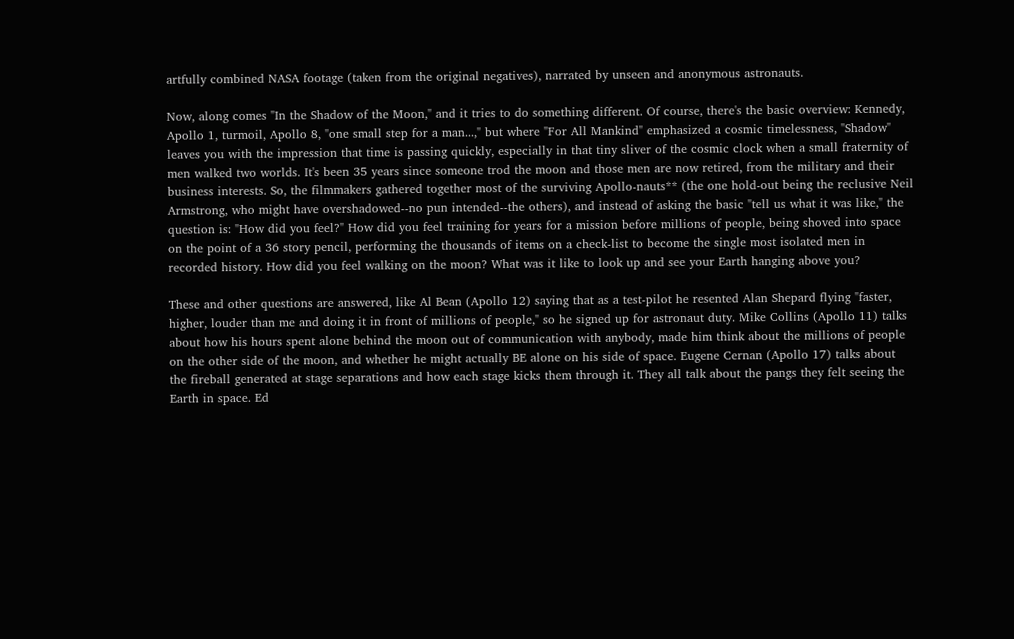artfully combined NASA footage (taken from the original negatives), narrated by unseen and anonymous astronauts.

Now, along comes "In the Shadow of the Moon," and it tries to do something different. Of course, there's the basic overview: Kennedy, Apollo 1, turmoil, Apollo 8, "one small step for a man...," but where "For All Mankind" emphasized a cosmic timelessness, "Shadow" leaves you with the impression that time is passing quickly, especially in that tiny sliver of the cosmic clock when a small fraternity of men walked two worlds. It's been 35 years since someone trod the moon and those men are now retired, from the military and their business interests. So, the filmmakers gathered together most of the surviving Apollo-nauts** (the one hold-out being the reclusive Neil Armstrong, who might have overshadowed--no pun intended--the others), and instead of asking the basic "tell us what it was like," the question is: "How did you feel?" How did you feel training for years for a mission before millions of people, being shoved into space on the point of a 36 story pencil, performing the thousands of items on a check-list to become the single most isolated men in recorded history. How did you feel walking on the moon? What was it like to look up and see your Earth hanging above you?

These and other questions are answered, like Al Bean (Apollo 12) saying that as a test-pilot he resented Alan Shepard flying "faster, higher, louder than me and doing it in front of millions of people," so he signed up for astronaut duty. Mike Collins (Apollo 11) talks about how his hours spent alone behind the moon out of communication with anybody, made him think about the millions of people on the other side of the moon, and whether he might actually BE alone on his side of space. Eugene Cernan (Apollo 17) talks about the fireball generated at stage separations and how each stage kicks them through it. They all talk about the pangs they felt seeing the Earth in space. Ed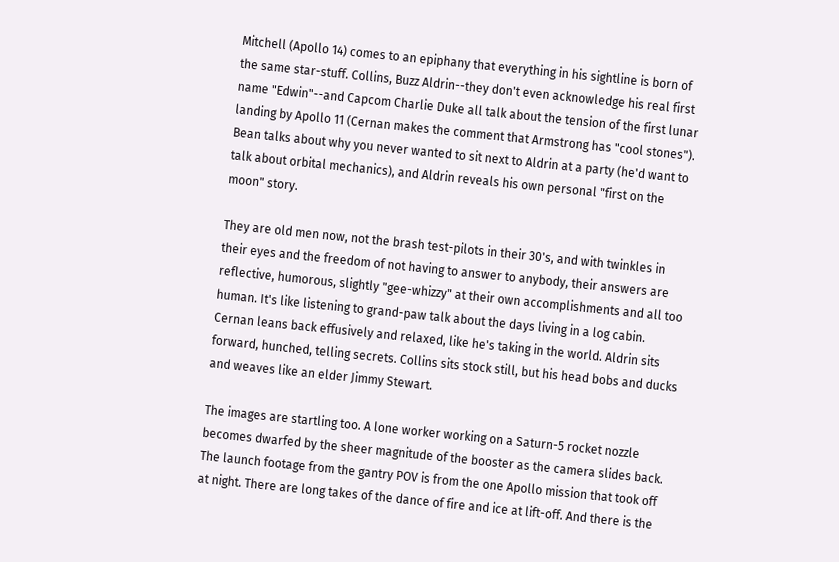Mitchell (Apollo 14) comes to an epiphany that everything in his sightline is born of the same star-stuff. Collins, Buzz Aldrin--they don't even acknowledge his real first name "Edwin"--and Capcom Charlie Duke all talk about the tension of the first lunar landing by Apollo 11 (Cernan makes the comment that Armstrong has "cool stones"). Bean talks about why you never wanted to sit next to Aldrin at a party (he'd want to talk about orbital mechanics), and Aldrin reveals his own personal "first on the moon" story.

They are old men now, not the brash test-pilots in their 30's, and with twinkles in their eyes and the freedom of not having to answer to anybody, their answers are reflective, humorous, slightly "gee-whizzy" at their own accomplishments and all too human. It's like listening to grand-paw talk about the days living in a log cabin. Cernan leans back effusively and relaxed, like he's taking in the world. Aldrin sits forward, hunched, telling secrets. Collins sits stock still, but his head bobs and ducks and weaves like an elder Jimmy Stewart.

The images are startling too. A lone worker working on a Saturn-5 rocket nozzle becomes dwarfed by the sheer magnitude of the booster as the camera slides back. The launch footage from the gantry POV is from the one Apollo mission that took off at night. There are long takes of the dance of fire and ice at lift-off. And there is the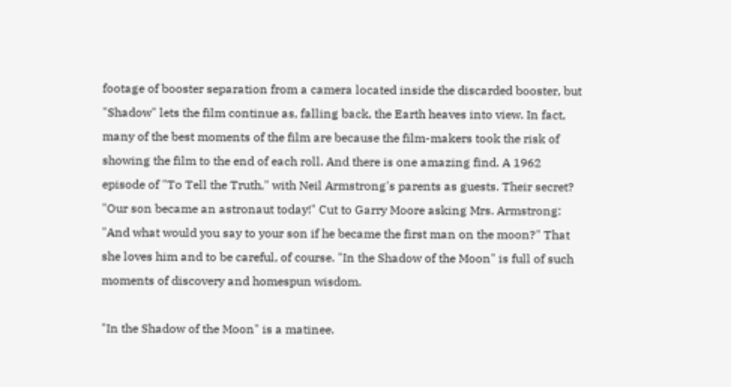footage of booster separation from a camera located inside the discarded booster, but "Shadow" lets the film continue as, falling back, the Earth heaves into view. In fact, many of the best moments of the film are because the film-makers took the risk of showing the film to the end of each roll. And there is one amazing find. A 1962 episode of "To Tell the Truth," with Neil Armstrong's parents as guests. Their secret? "Our son became an astronaut today!" Cut to Garry Moore asking Mrs. Armstrong: "And what would you say to your son if he became the first man on the moon?" That she loves him and to be careful, of course. "In the Shadow of the Moon" is full of such moments of discovery and homespun wisdom.

"In the Shadow of the Moon" is a matinee.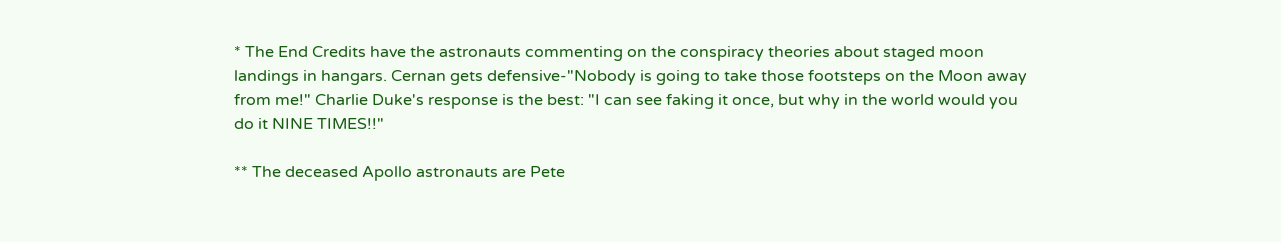* The End Credits have the astronauts commenting on the conspiracy theories about staged moon landings in hangars. Cernan gets defensive-"Nobody is going to take those footsteps on the Moon away from me!" Charlie Duke's response is the best: "I can see faking it once, but why in the world would you do it NINE TIMES!!"

** The deceased Apollo astronauts are Pete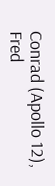Conrad (Apollo 12), Fred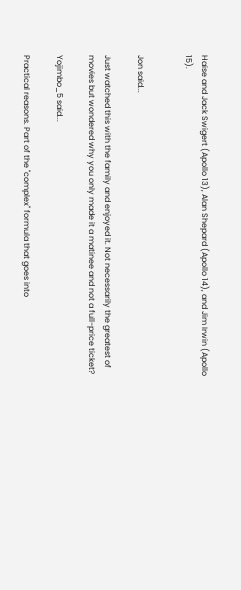Haise and Jack Swigert (Apollo 13), Alan Shepard (Apollo 14), and Jim Irwin (Apollo 15).


Jon said...

Just watched this with the family and enjoyed it. Not necessarily the greatest of movies but wondered why you only made it a matinee and not a full-price ticket?

Yojimbo_5 said...

Practical reasons. Part of the "complex" formula that goes into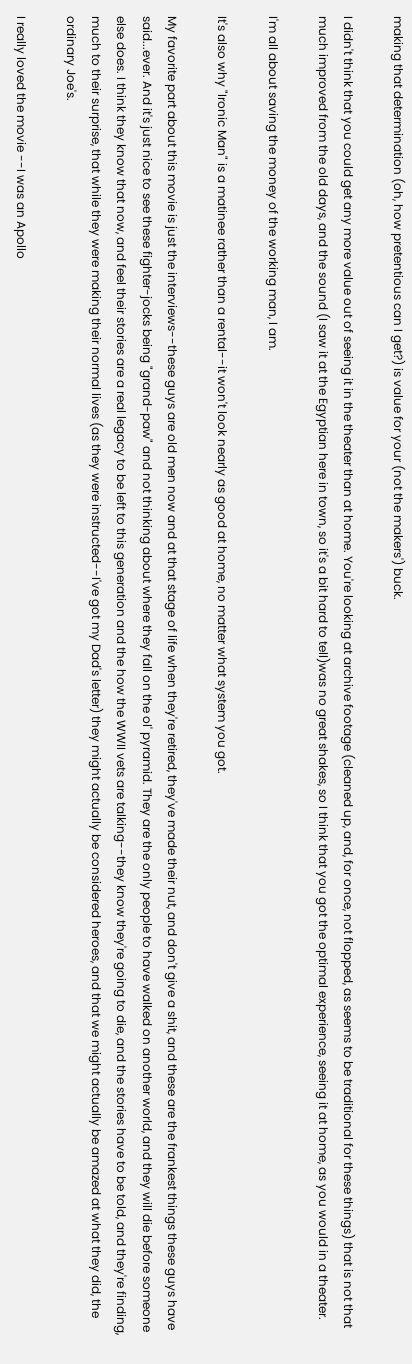making that determination (oh, how pretentious can I get?) is value for your (not the makers') buck.

I didn't think that you could get any more value out of seeing it in the theater than at home. You're looking at archive footage (cleaned up, and, for once, not flopped, as seems to be traditional for these things) that is not that much improved from the old days, and the sound (I saw it at the Egyptian here in town, so it's a bit hard to tell)was no great shakes, so I think that you got the optimal experience, seeing it at home, as you would in a theater.

I'm all about saving the money of the working man, I am.

It's also why "Ironic Man" is a matinee rather than a rental--it won't look nearly as good at home, no matter what system you got.

My favorite part about this movie is just the interviews--these guys are old men now and at that stage of life when they're retired, they've made their nut, and don't give a shit, and these are the frankest things these guys have said...ever. And it's just nice to see these fighter-jocks being "grand-paw" and not thinking about where they fall on the ol' pyramid. They are the only people to have walked on another world, and they will die before someone else does. I think they know that now, and feel their stories are a real legacy to be left to this generation and the how the WWII vets are talking--they know they're going to die, and the stories have to be told, and they're finding, much to their surprise, that while they were making their normal lives (as they were instructed--I've got my Dad's letter) they might actually be considered heroes, and that we might actually be amazed at what they did, the ordinary Joe's.

I really loved the movie --I was an Apollo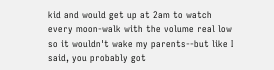kid and would get up at 2am to watch every moon-walk with the volume real low so it wouldn't wake my parents--but like I said, you probably got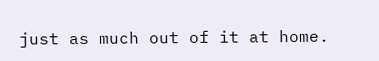just as much out of it at home.